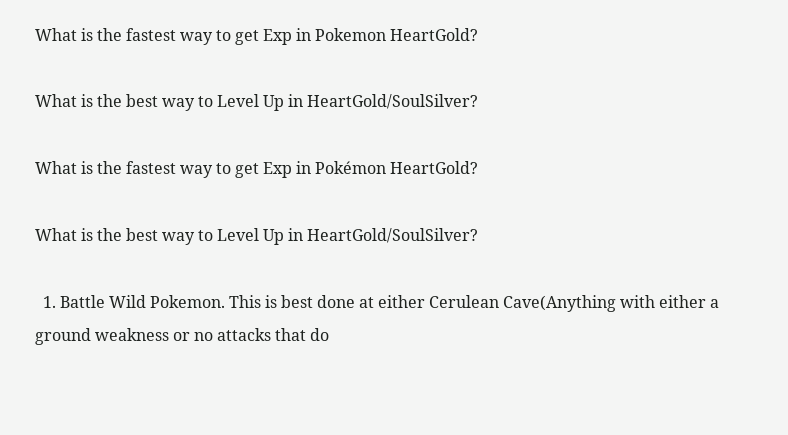What is the fastest way to get Exp in Pokemon HeartGold?

What is the best way to Level Up in HeartGold/SoulSilver?

What is the fastest way to get Exp in Pokémon HeartGold?

What is the best way to Level Up in HeartGold/SoulSilver?

  1. Battle Wild Pokemon. This is best done at either Cerulean Cave(Anything with either a ground weakness or no attacks that do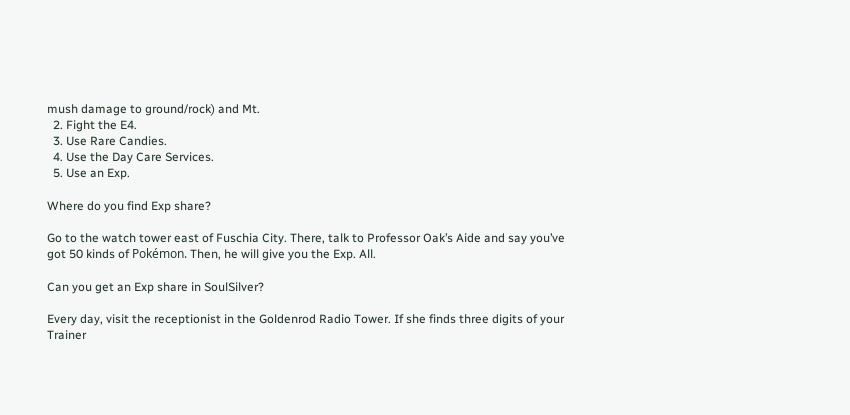mush damage to ground/rock) and Mt.
  2. Fight the E4.
  3. Use Rare Candies.
  4. Use the Day Care Services.
  5. Use an Exp.

Where do you find Exp share?

Go to the watch tower east of Fuschia City. There, talk to Professor Oak’s Aide and say you’ve got 50 kinds of Pokémon. Then, he will give you the Exp. All.

Can you get an Exp share in SoulSilver?

Every day, visit the receptionist in the Goldenrod Radio Tower. If she finds three digits of your Trainer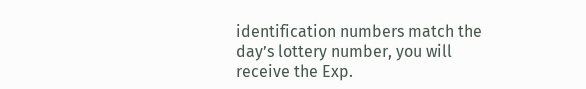identification numbers match the day’s lottery number, you will receive the Exp.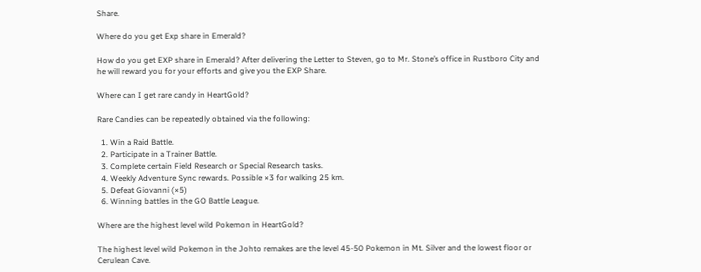Share.

Where do you get Exp share in Emerald?

How do you get EXP share in Emerald? After delivering the Letter to Steven, go to Mr. Stone’s office in Rustboro City and he will reward you for your efforts and give you the EXP Share.

Where can I get rare candy in HeartGold?

Rare Candies can be repeatedly obtained via the following:

  1. Win a Raid Battle.
  2. Participate in a Trainer Battle.
  3. Complete certain Field Research or Special Research tasks.
  4. Weekly Adventure Sync rewards. Possible ×3 for walking 25 km.
  5. Defeat Giovanni (×5)
  6. Winning battles in the GO Battle League.

Where are the highest level wild Pokemon in HeartGold?

The highest level wild Pokemon in the Johto remakes are the level 45-50 Pokemon in Mt. Silver and the lowest floor or Cerulean Cave.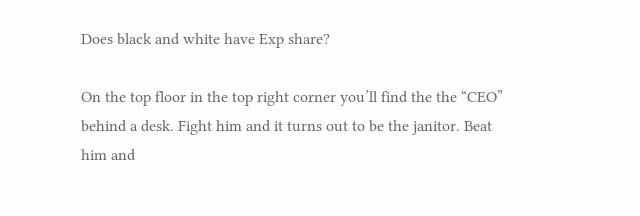Does black and white have Exp share?

On the top floor in the top right corner you’ll find the the “CEO” behind a desk. Fight him and it turns out to be the janitor. Beat him and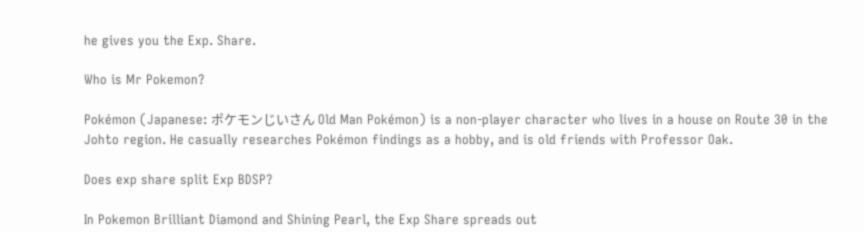he gives you the Exp. Share.

Who is Mr Pokemon?

Pokémon (Japanese: ポケモンじいさん Old Man Pokémon) is a non-player character who lives in a house on Route 30 in the Johto region. He casually researches Pokémon findings as a hobby, and is old friends with Professor Oak.

Does exp share split Exp BDSP?

In Pokemon Brilliant Diamond and Shining Pearl, the Exp Share spreads out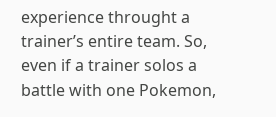experience throught a trainer’s entire team. So, even if a trainer solos a battle with one Pokemon,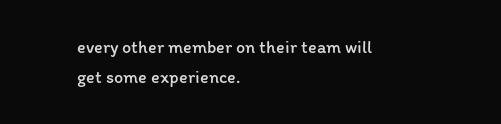every other member on their team will get some experience.